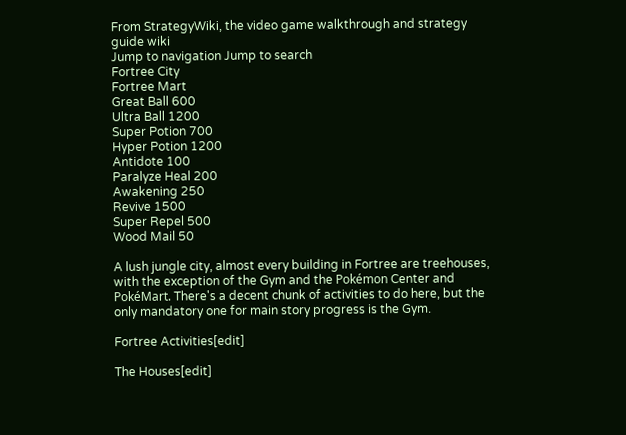From StrategyWiki, the video game walkthrough and strategy guide wiki
Jump to navigation Jump to search
Fortree City
Fortree Mart
Great Ball 600
Ultra Ball 1200
Super Potion 700
Hyper Potion 1200
Antidote 100
Paralyze Heal 200
Awakening 250
Revive 1500
Super Repel 500
Wood Mail 50

A lush jungle city, almost every building in Fortree are treehouses, with the exception of the Gym and the Pokémon Center and PokéMart. There's a decent chunk of activities to do here, but the only mandatory one for main story progress is the Gym.

Fortree Activities[edit]

The Houses[edit]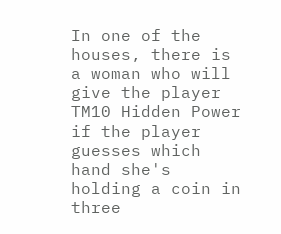In one of the houses, there is a woman who will give the player TM10 Hidden Power if the player guesses which hand she's holding a coin in three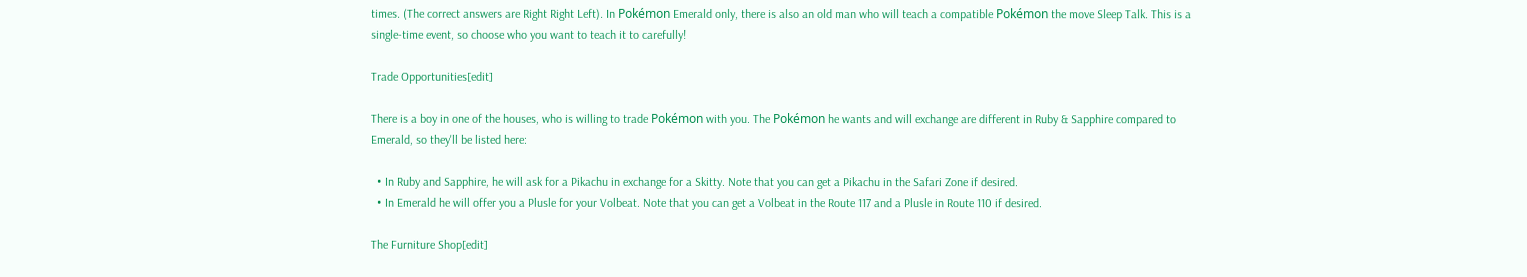times. (The correct answers are Right Right Left). In Pokémon Emerald only, there is also an old man who will teach a compatible Pokémon the move Sleep Talk. This is a single-time event, so choose who you want to teach it to carefully!

Trade Opportunities[edit]

There is a boy in one of the houses, who is willing to trade Pokémon with you. The Pokémon he wants and will exchange are different in Ruby & Sapphire compared to Emerald, so they'll be listed here:

  • In Ruby and Sapphire, he will ask for a Pikachu in exchange for a Skitty. Note that you can get a Pikachu in the Safari Zone if desired.
  • In Emerald he will offer you a Plusle for your Volbeat. Note that you can get a Volbeat in the Route 117 and a Plusle in Route 110 if desired.

The Furniture Shop[edit]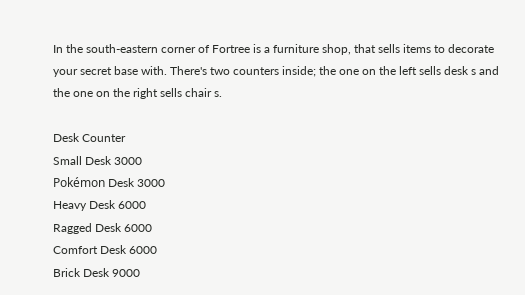In the south-eastern corner of Fortree is a furniture shop, that sells items to decorate your secret base with. There's two counters inside; the one on the left sells desk s and the one on the right sells chair s.

Desk Counter
Small Desk 3000
Pokémon Desk 3000
Heavy Desk 6000
Ragged Desk 6000
Comfort Desk 6000
Brick Desk 9000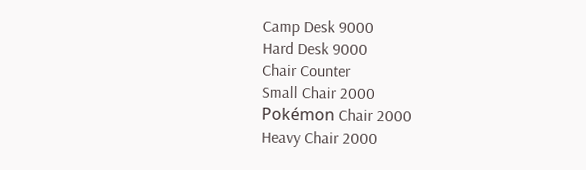Camp Desk 9000
Hard Desk 9000
Chair Counter
Small Chair 2000
Pokémon Chair 2000
Heavy Chair 2000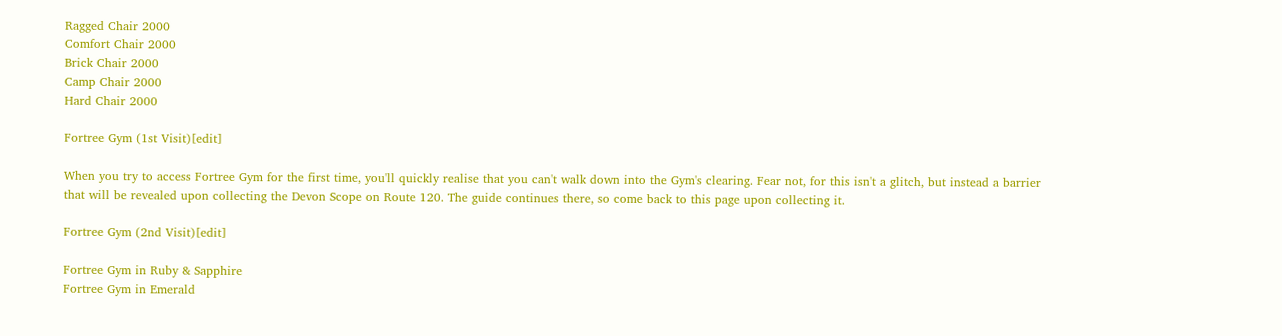Ragged Chair 2000
Comfort Chair 2000
Brick Chair 2000
Camp Chair 2000
Hard Chair 2000

Fortree Gym (1st Visit)[edit]

When you try to access Fortree Gym for the first time, you'll quickly realise that you can't walk down into the Gym's clearing. Fear not, for this isn't a glitch, but instead a barrier that will be revealed upon collecting the Devon Scope on Route 120. The guide continues there, so come back to this page upon collecting it.

Fortree Gym (2nd Visit)[edit]

Fortree Gym in Ruby & Sapphire
Fortree Gym in Emerald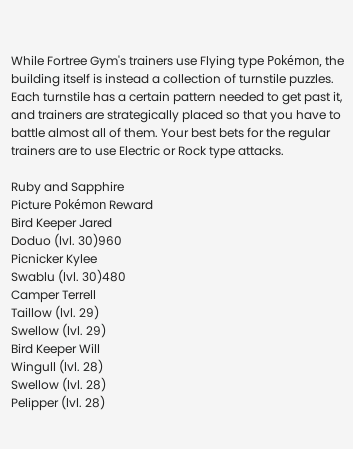While Fortree Gym's trainers use Flying type Pokémon, the building itself is instead a collection of turnstile puzzles. Each turnstile has a certain pattern needed to get past it, and trainers are strategically placed so that you have to battle almost all of them. Your best bets for the regular trainers are to use Electric or Rock type attacks.

Ruby and Sapphire
Picture Pokémon Reward
Bird Keeper Jared
Doduo (lvl. 30)960
Picnicker Kylee
Swablu (lvl. 30)480
Camper Terrell
Taillow (lvl. 29)
Swellow (lvl. 29)
Bird Keeper Will
Wingull (lvl. 28)
Swellow (lvl. 28)
Pelipper (lvl. 28)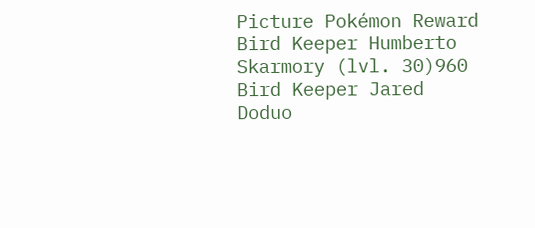Picture Pokémon Reward
Bird Keeper Humberto
Skarmory (lvl. 30)960
Bird Keeper Jared
Doduo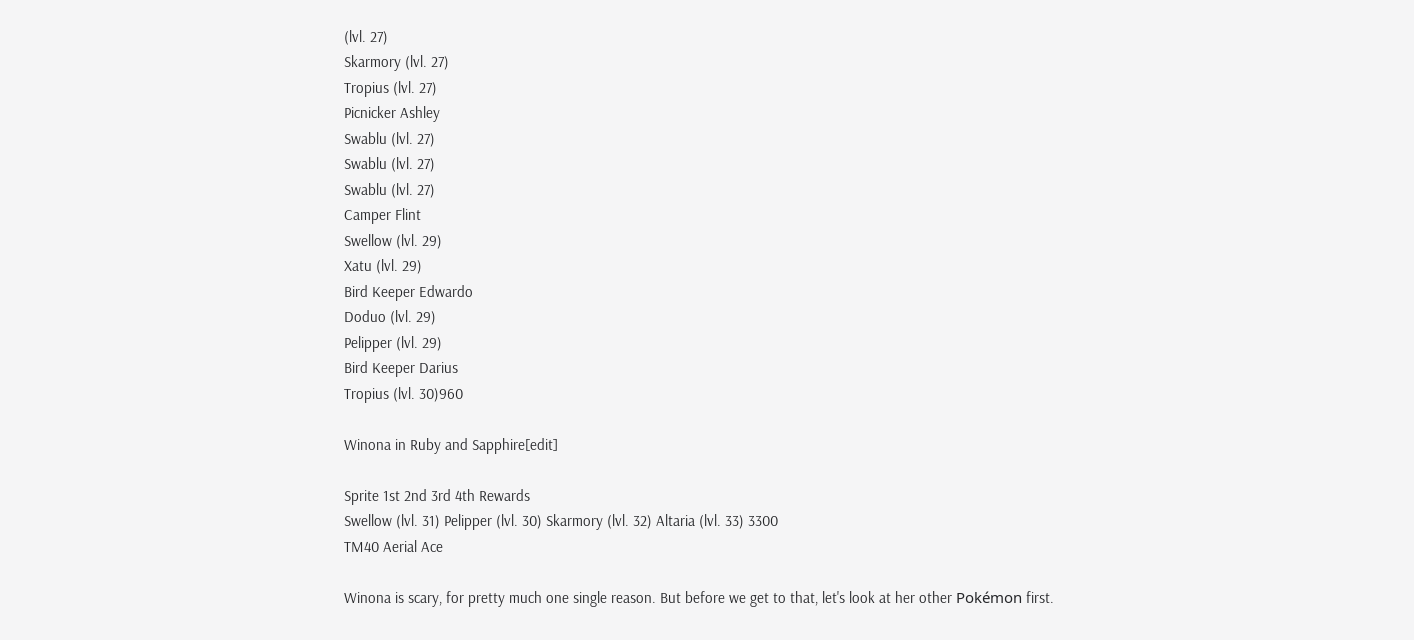(lvl. 27)
Skarmory (lvl. 27)
Tropius (lvl. 27)
Picnicker Ashley
Swablu (lvl. 27)
Swablu (lvl. 27)
Swablu (lvl. 27)
Camper Flint
Swellow (lvl. 29)
Xatu (lvl. 29)
Bird Keeper Edwardo
Doduo (lvl. 29)
Pelipper (lvl. 29)
Bird Keeper Darius
Tropius (lvl. 30)960

Winona in Ruby and Sapphire[edit]

Sprite 1st 2nd 3rd 4th Rewards
Swellow (lvl. 31) Pelipper (lvl. 30) Skarmory (lvl. 32) Altaria (lvl. 33) 3300
TM40 Aerial Ace

Winona is scary, for pretty much one single reason. But before we get to that, let's look at her other Pokémon first.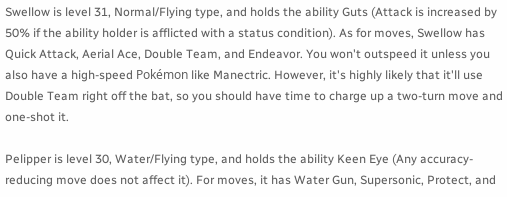Swellow is level 31, Normal/Flying type, and holds the ability Guts (Attack is increased by 50% if the ability holder is afflicted with a status condition). As for moves, Swellow has Quick Attack, Aerial Ace, Double Team, and Endeavor. You won't outspeed it unless you also have a high-speed Pokémon like Manectric. However, it's highly likely that it'll use Double Team right off the bat, so you should have time to charge up a two-turn move and one-shot it.

Pelipper is level 30, Water/Flying type, and holds the ability Keen Eye (Any accuracy-reducing move does not affect it). For moves, it has Water Gun, Supersonic, Protect, and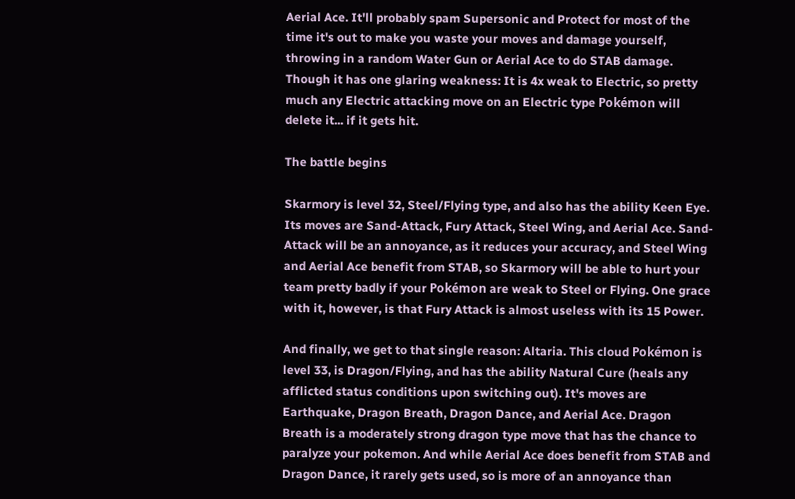Aerial Ace. It'll probably spam Supersonic and Protect for most of the time it's out to make you waste your moves and damage yourself, throwing in a random Water Gun or Aerial Ace to do STAB damage. Though it has one glaring weakness: It is 4x weak to Electric, so pretty much any Electric attacking move on an Electric type Pokémon will delete it... if it gets hit.

The battle begins

Skarmory is level 32, Steel/Flying type, and also has the ability Keen Eye. Its moves are Sand-Attack, Fury Attack, Steel Wing, and Aerial Ace. Sand-Attack will be an annoyance, as it reduces your accuracy, and Steel Wing and Aerial Ace benefit from STAB, so Skarmory will be able to hurt your team pretty badly if your Pokémon are weak to Steel or Flying. One grace with it, however, is that Fury Attack is almost useless with its 15 Power.

And finally, we get to that single reason: Altaria. This cloud Pokémon is level 33, is Dragon/Flying, and has the ability Natural Cure (heals any afflicted status conditions upon switching out). It's moves are Earthquake, Dragon Breath, Dragon Dance, and Aerial Ace. Dragon Breath is a moderately strong dragon type move that has the chance to paralyze your pokemon. And while Aerial Ace does benefit from STAB and Dragon Dance, it rarely gets used, so is more of an annoyance than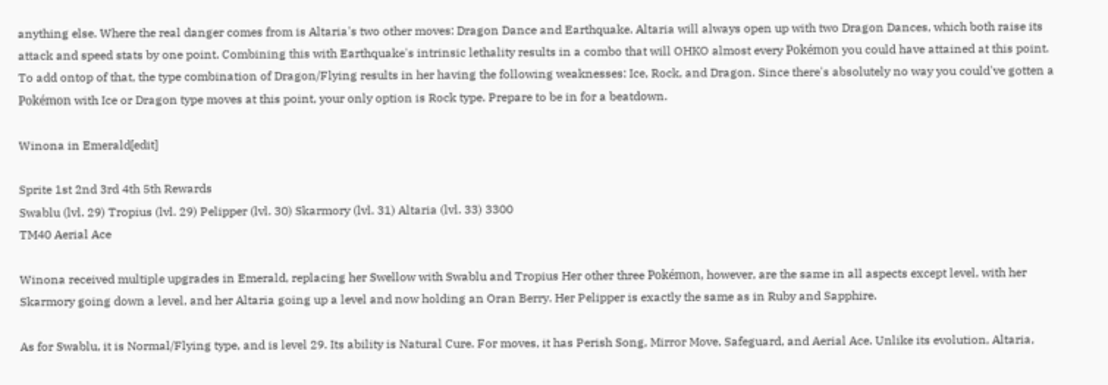anything else. Where the real danger comes from is Altaria's two other moves: Dragon Dance and Earthquake. Altaria will always open up with two Dragon Dances, which both raise its attack and speed stats by one point. Combining this with Earthquake's intrinsic lethality results in a combo that will OHKO almost every Pokémon you could have attained at this point. To add ontop of that, the type combination of Dragon/Flying results in her having the following weaknesses: Ice, Rock, and Dragon. Since there's absolutely no way you could've gotten a Pokémon with Ice or Dragon type moves at this point, your only option is Rock type. Prepare to be in for a beatdown.

Winona in Emerald[edit]

Sprite 1st 2nd 3rd 4th 5th Rewards
Swablu (lvl. 29) Tropius (lvl. 29) Pelipper (lvl. 30) Skarmory (lvl. 31) Altaria (lvl. 33) 3300
TM40 Aerial Ace

Winona received multiple upgrades in Emerald, replacing her Swellow with Swablu and Tropius Her other three Pokémon, however, are the same in all aspects except level, with her Skarmory going down a level, and her Altaria going up a level and now holding an Oran Berry. Her Pelipper is exactly the same as in Ruby and Sapphire.

As for Swablu, it is Normal/Flying type, and is level 29. Its ability is Natural Cure. For moves, it has Perish Song, Mirror Move, Safeguard, and Aerial Ace. Unlike its evolution, Altaria,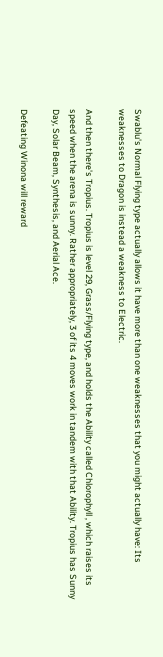Swablu's Normal Flying type actually allows it have more than one weaknesses that you might actually have: Its weaknesses to Dragon is instead a weakness to Electric.

And then there's Tropius. Tropius is level 29, Grass/Flying type, and holds the Ability called Chlorophyll , which raises its speed when the arena is sunny. Rather appropriately, 3 of its 4 moves work in tandem with that Ability. Tropius has Sunny Day, Solar Beam, Synthesis, and Aerial Ace.

Defeating Winona will reward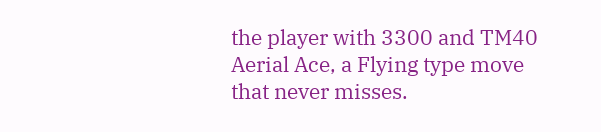the player with 3300 and TM40 Aerial Ace, a Flying type move that never misses.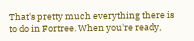That's pretty much everything there is to do in Fortree. When you're ready,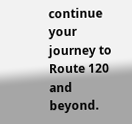continue your journey to Route 120 and beyond.